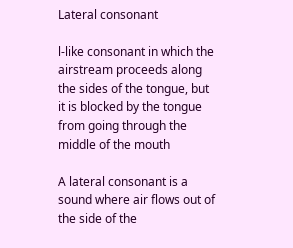Lateral consonant

l-like consonant in which the airstream proceeds along the sides of the tongue, but it is blocked by the tongue from going through the middle of the mouth

A lateral consonant is a sound where air flows out of the side of the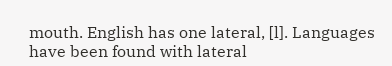mouth. English has one lateral, [l]. Languages have been found with lateral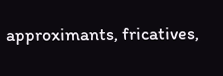approximants, fricatives,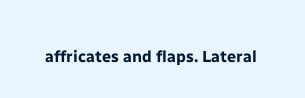affricates and flaps. Lateral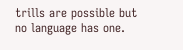trills are possible but no language has one.